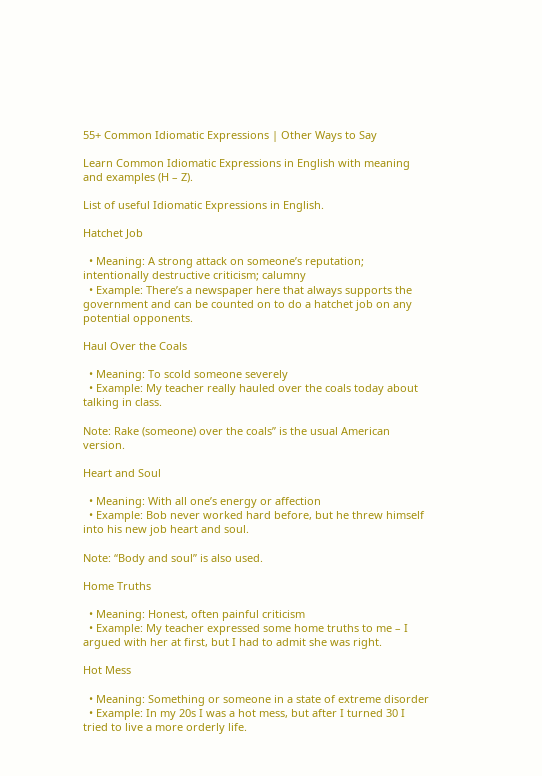55+ Common Idiomatic Expressions | Other Ways to Say

Learn Common Idiomatic Expressions in English with meaning and examples (H – Z).

List of useful Idiomatic Expressions in English.

Hatchet Job

  • Meaning: A strong attack on someone’s reputation; intentionally destructive criticism; calumny
  • Example: There’s a newspaper here that always supports the government and can be counted on to do a hatchet job on any potential opponents.

Haul Over the Coals

  • Meaning: To scold someone severely
  • Example: My teacher really hauled over the coals today about talking in class.

Note: Rake (someone) over the coals” is the usual American version.

Heart and Soul

  • Meaning: With all one’s energy or affection
  • Example: Bob never worked hard before, but he threw himself into his new job heart and soul.

Note: “Body and soul” is also used.

Home Truths

  • Meaning: Honest, often painful criticism
  • Example: My teacher expressed some home truths to me – I argued with her at first, but I had to admit she was right.

Hot Mess

  • Meaning: Something or someone in a state of extreme disorder
  • Example: In my 20s I was a hot mess, but after I turned 30 I tried to live a more orderly life.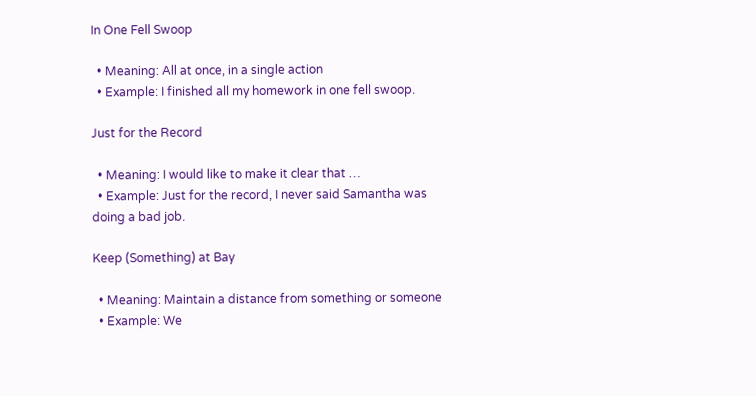In One Fell Swoop

  • Meaning: All at once, in a single action
  • Example: I finished all my homework in one fell swoop.

Just for the Record

  • Meaning: I would like to make it clear that …
  • Example: Just for the record, I never said Samantha was doing a bad job.

Keep (Something) at Bay

  • Meaning: Maintain a distance from something or someone
  • Example: We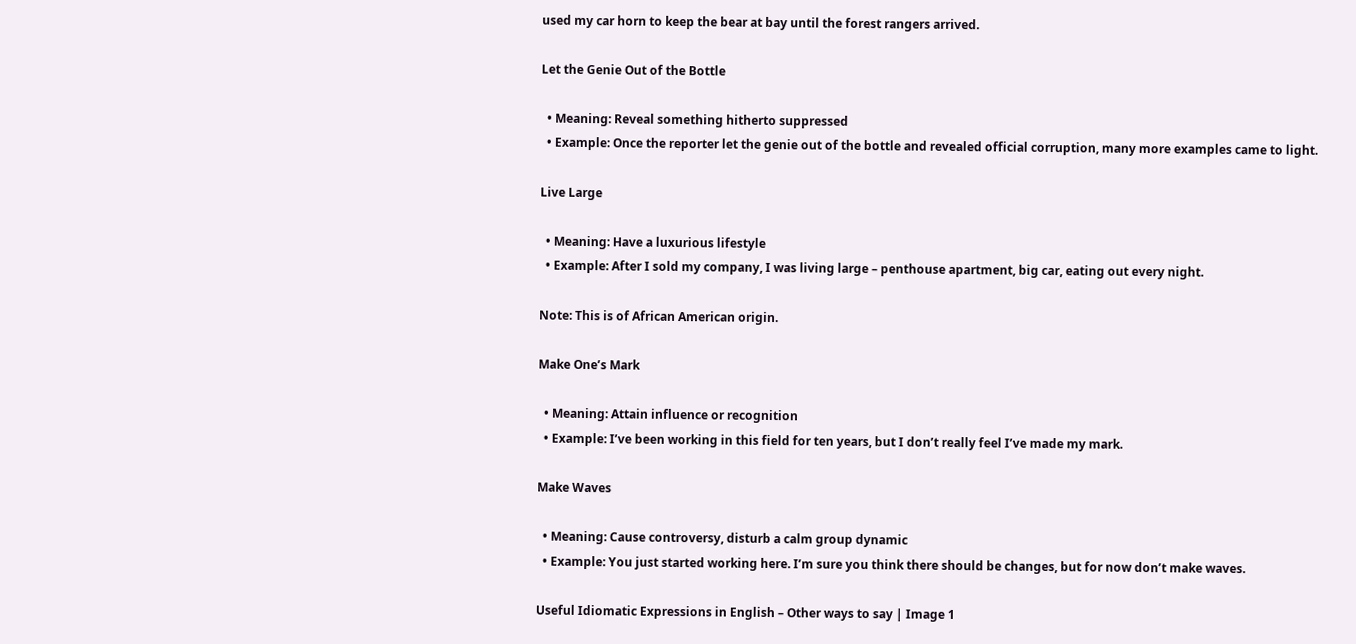used my car horn to keep the bear at bay until the forest rangers arrived.

Let the Genie Out of the Bottle

  • Meaning: Reveal something hitherto suppressed
  • Example: Once the reporter let the genie out of the bottle and revealed official corruption, many more examples came to light.

Live Large

  • Meaning: Have a luxurious lifestyle
  • Example: After I sold my company, I was living large – penthouse apartment, big car, eating out every night.

Note: This is of African American origin.

Make One’s Mark

  • Meaning: Attain influence or recognition
  • Example: I’ve been working in this field for ten years, but I don’t really feel I’ve made my mark.

Make Waves

  • Meaning: Cause controversy, disturb a calm group dynamic
  • Example: You just started working here. I’m sure you think there should be changes, but for now don’t make waves.

Useful Idiomatic Expressions in English – Other ways to say | Image 1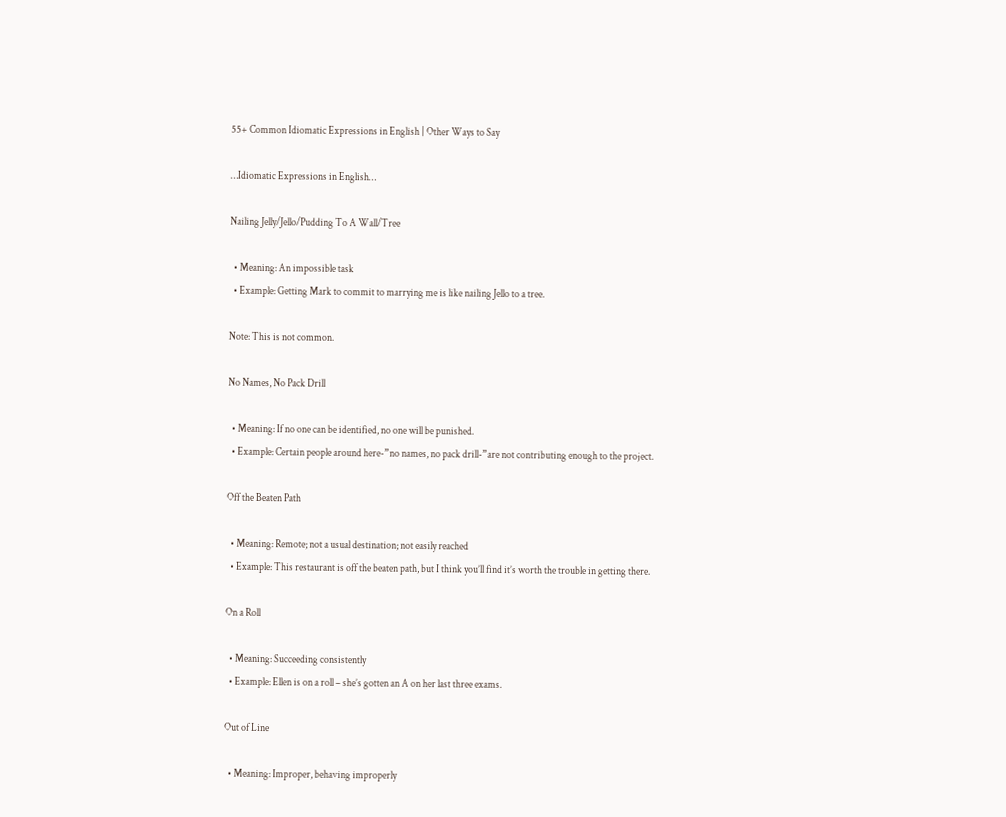55+ Common Idiomatic Expressions in English | Other Ways to Say

…Idiomatic Expressions in English…

Nailing Jelly/Jello/Pudding To A Wall/Tree

  • Meaning: An impossible task
  • Example: Getting Mark to commit to marrying me is like nailing Jello to a tree.

Note: This is not common.

No Names, No Pack Drill

  • Meaning: If no one can be identified, no one will be punished.
  • Example: Certain people around here-”no names, no pack drill-”are not contributing enough to the project.

Off the Beaten Path

  • Meaning: Remote; not a usual destination; not easily reached
  • Example: This restaurant is off the beaten path, but I think you’ll find it’s worth the trouble in getting there.

On a Roll

  • Meaning: Succeeding consistently
  • Example: Ellen is on a roll – she’s gotten an A on her last three exams.

Out of Line

  • Meaning: Improper, behaving improperly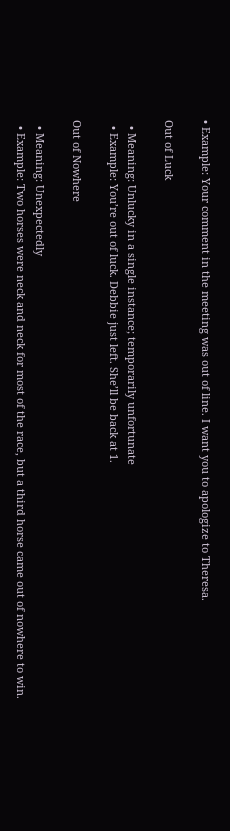• Example: Your comment in the meeting was out of line. I want you to apologize to Theresa.

Out of Luck

  • Meaning: Unlucky in a single instance; temporarily unfortunate
  • Example: You’re out of luck. Debbie just left. She’ll be back at 1.

Out of Nowhere

  • Meaning: Unexpectedly
  • Example: Two horses were neck and neck for most of the race, but a third horse came out of nowhere to win.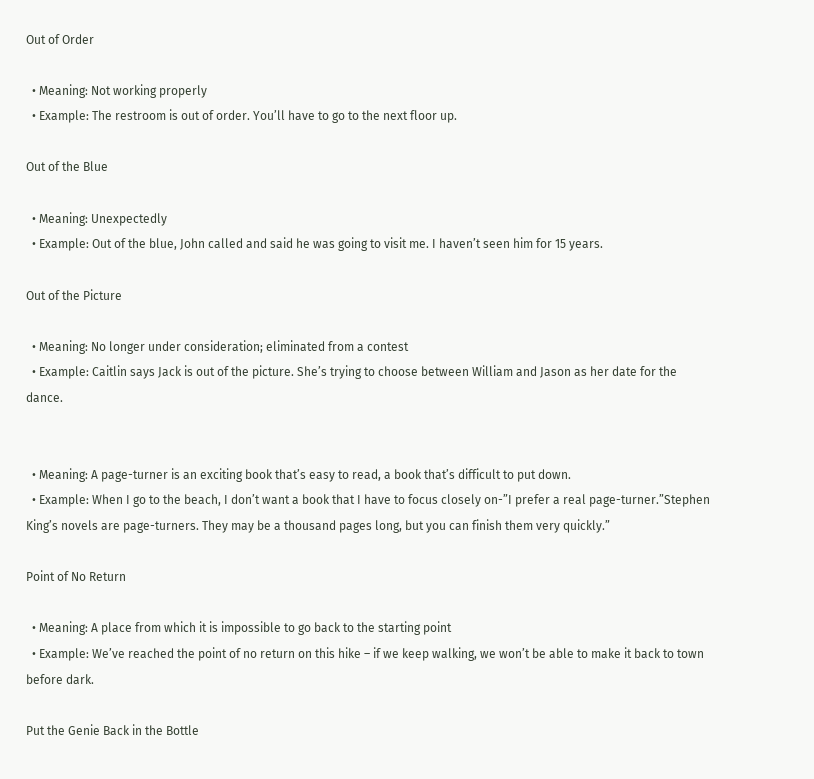Out of Order

  • Meaning: Not working properly
  • Example: The restroom is out of order. You’ll have to go to the next floor up.

Out of the Blue

  • Meaning: Unexpectedly
  • Example: Out of the blue, John called and said he was going to visit me. I haven’t seen him for 15 years.

Out of the Picture

  • Meaning: No longer under consideration; eliminated from a contest
  • Example: Caitlin says Jack is out of the picture. She’s trying to choose between William and Jason as her date for the dance.


  • Meaning: A page-turner is an exciting book that’s easy to read, a book that’s difficult to put down.
  • Example: When I go to the beach, I don’t want a book that I have to focus closely on-”I prefer a real page-turner.”Stephen King’s novels are page-turners. They may be a thousand pages long, but you can finish them very quickly.”

Point of No Return

  • Meaning: A place from which it is impossible to go back to the starting point
  • Example: We’ve reached the point of no return on this hike – if we keep walking, we won’t be able to make it back to town before dark.

Put the Genie Back in the Bottle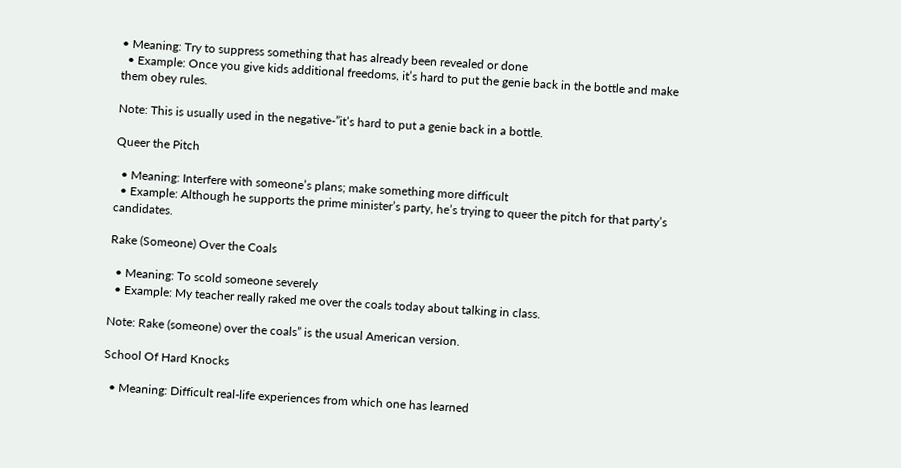• Meaning: Try to suppress something that has already been revealed or done
  • Example: Once you give kids additional freedoms, it’s hard to put the genie back in the bottle and make them obey rules.

Note: This is usually used in the negative-”it’s hard to put a genie back in a bottle.

Queer the Pitch

  • Meaning: Interfere with someone’s plans; make something more difficult
  • Example: Although he supports the prime minister’s party, he’s trying to queer the pitch for that party’s candidates.

Rake (Someone) Over the Coals

  • Meaning: To scold someone severely
  • Example: My teacher really raked me over the coals today about talking in class.

Note: Rake (someone) over the coals” is the usual American version.

School Of Hard Knocks

  • Meaning: Difficult real-life experiences from which one has learned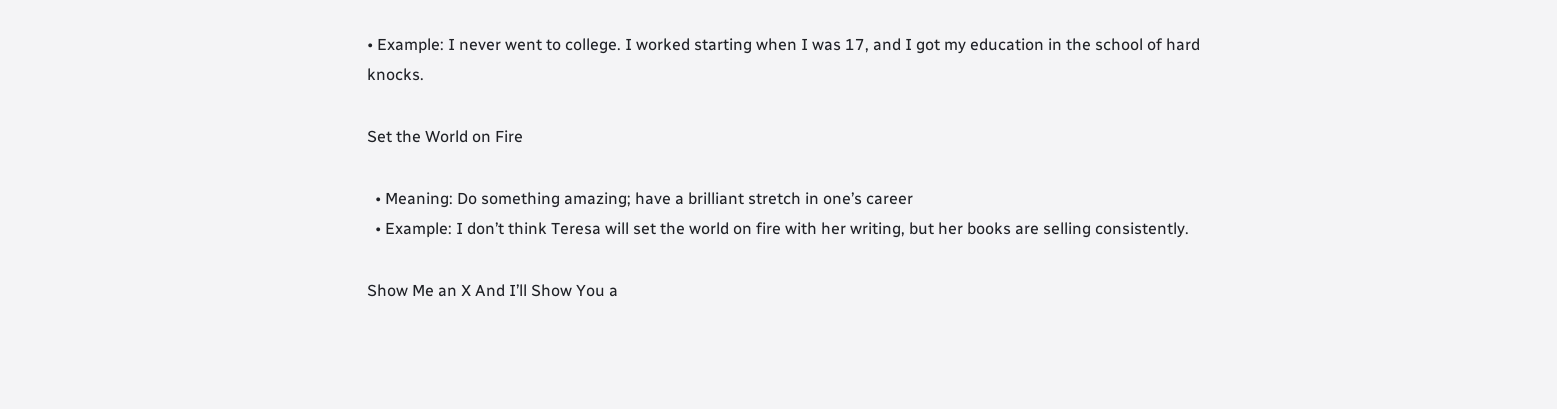• Example: I never went to college. I worked starting when I was 17, and I got my education in the school of hard knocks.

Set the World on Fire

  • Meaning: Do something amazing; have a brilliant stretch in one’s career
  • Example: I don’t think Teresa will set the world on fire with her writing, but her books are selling consistently.

Show Me an X And I’ll Show You a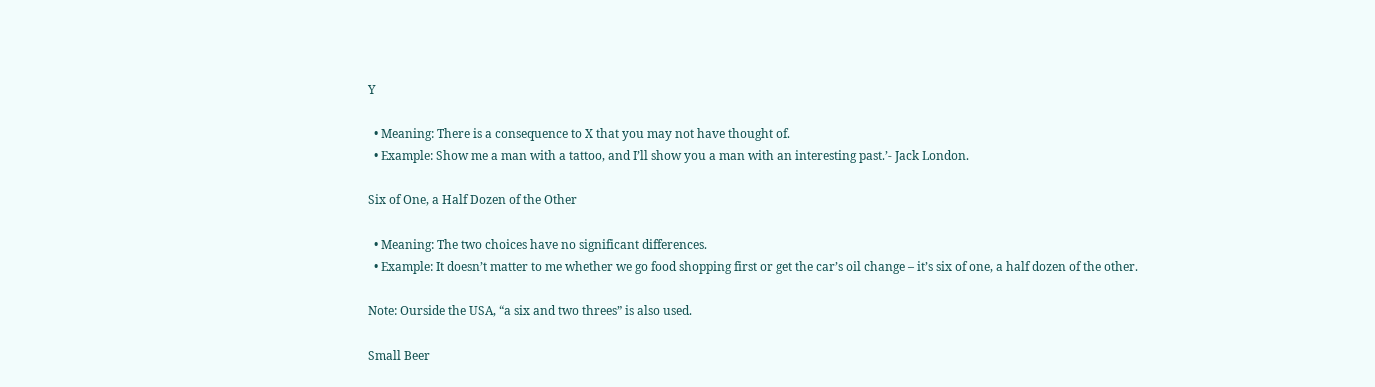Y

  • Meaning: There is a consequence to X that you may not have thought of.
  • Example: Show me a man with a tattoo, and I’ll show you a man with an interesting past.’- Jack London.

Six of One, a Half Dozen of the Other

  • Meaning: The two choices have no significant differences.
  • Example: It doesn’t matter to me whether we go food shopping first or get the car’s oil change – it’s six of one, a half dozen of the other.

Note: Ourside the USA, “a six and two threes” is also used.

Small Beer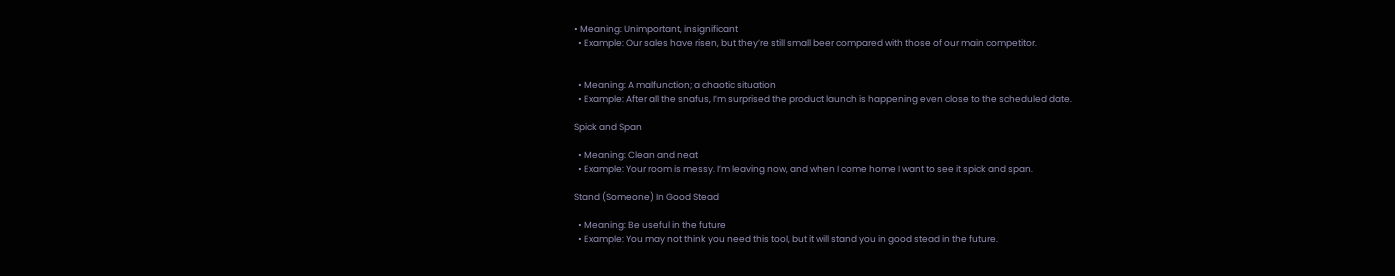• Meaning: Unimportant, insignificant
  • Example: Our sales have risen, but they’re still small beer compared with those of our main competitor.


  • Meaning: A malfunction; a chaotic situation
  • Example: After all the snafus, I’m surprised the product launch is happening even close to the scheduled date.

Spick and Span

  • Meaning: Clean and neat
  • Example: Your room is messy. I’m leaving now, and when I come home I want to see it spick and span.

Stand (Someone) In Good Stead

  • Meaning: Be useful in the future
  • Example: You may not think you need this tool, but it will stand you in good stead in the future.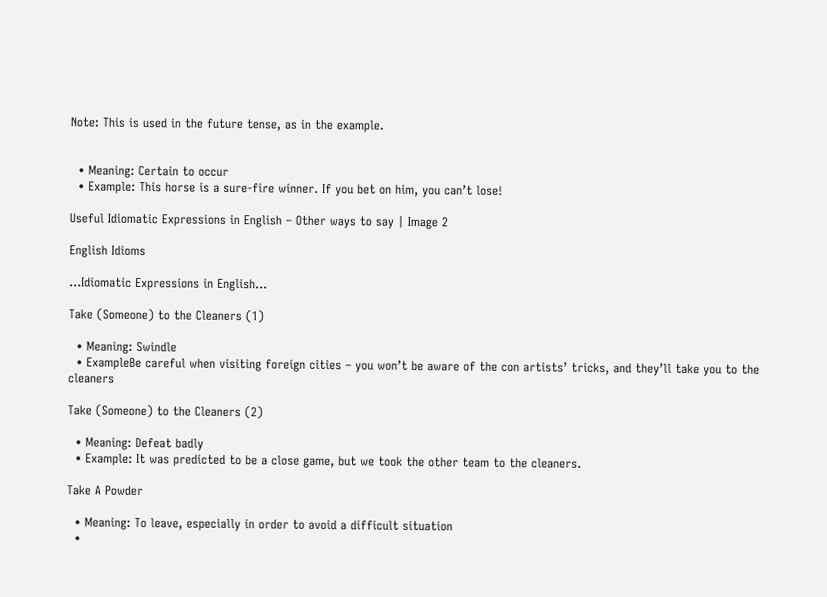Note: This is used in the future tense, as in the example.


  • Meaning: Certain to occur
  • Example: This horse is a sure-fire winner. If you bet on him, you can’t lose!

Useful Idiomatic Expressions in English – Other ways to say | Image 2

English Idioms

…Idiomatic Expressions in English…

Take (Someone) to the Cleaners (1)

  • Meaning: Swindle
  • ExampleBe careful when visiting foreign cities – you won’t be aware of the con artists’ tricks, and they’ll take you to the cleaners

Take (Someone) to the Cleaners (2)

  • Meaning: Defeat badly
  • Example: It was predicted to be a close game, but we took the other team to the cleaners.

Take A Powder

  • Meaning: To leave, especially in order to avoid a difficult situation
  •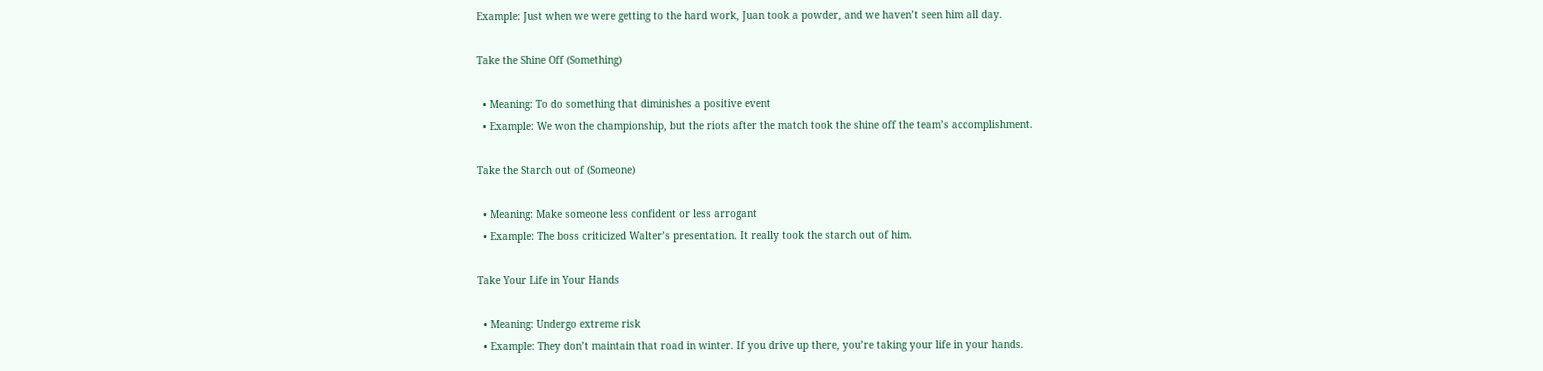Example: Just when we were getting to the hard work, Juan took a powder, and we haven’t seen him all day.

Take the Shine Off (Something)

  • Meaning: To do something that diminishes a positive event
  • Example: We won the championship, but the riots after the match took the shine off the team’s accomplishment.

Take the Starch out of (Someone)

  • Meaning: Make someone less confident or less arrogant
  • Example: The boss criticized Walter’s presentation. It really took the starch out of him.

Take Your Life in Your Hands

  • Meaning: Undergo extreme risk
  • Example: They don’t maintain that road in winter. If you drive up there, you’re taking your life in your hands.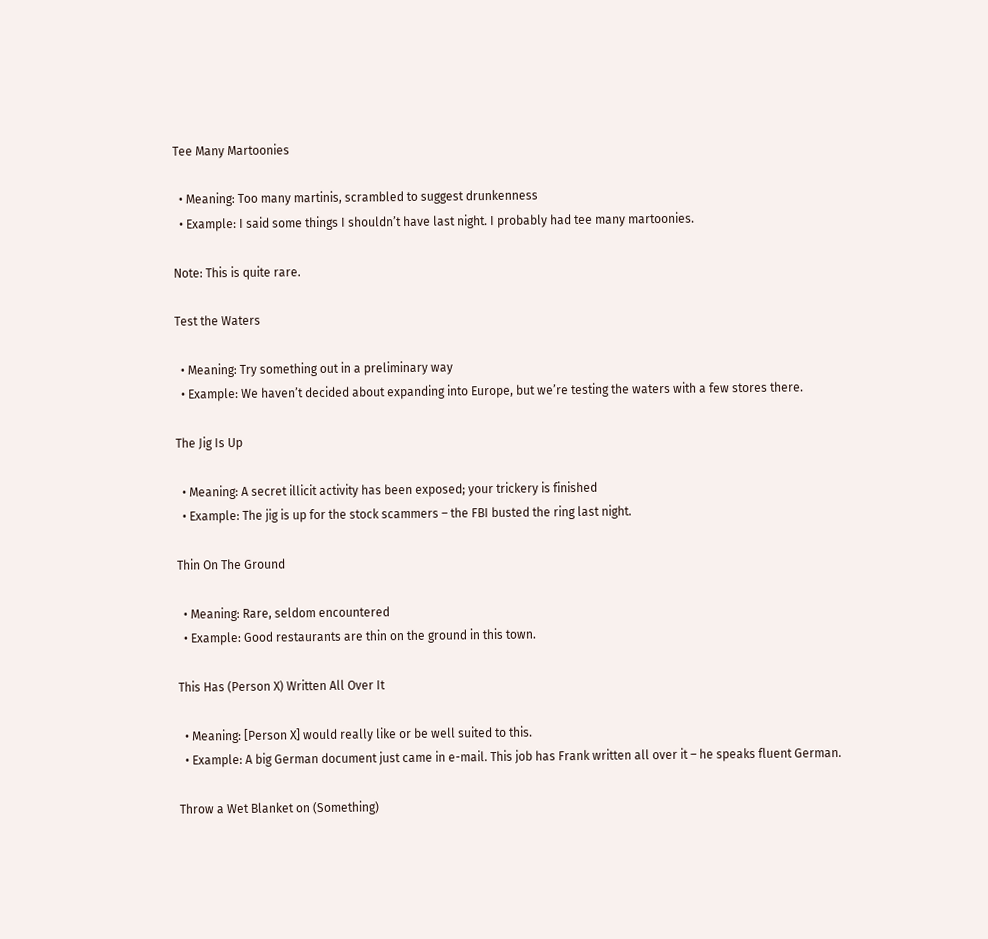Tee Many Martoonies

  • Meaning: Too many martinis, scrambled to suggest drunkenness
  • Example: I said some things I shouldn’t have last night. I probably had tee many martoonies.

Note: This is quite rare.

Test the Waters

  • Meaning: Try something out in a preliminary way
  • Example: We haven’t decided about expanding into Europe, but we’re testing the waters with a few stores there.

The Jig Is Up

  • Meaning: A secret illicit activity has been exposed; your trickery is finished
  • Example: The jig is up for the stock scammers – the FBI busted the ring last night.

Thin On The Ground

  • Meaning: Rare, seldom encountered
  • Example: Good restaurants are thin on the ground in this town.

This Has (Person X) Written All Over It

  • Meaning: [Person X] would really like or be well suited to this.
  • Example: A big German document just came in e-mail. This job has Frank written all over it – he speaks fluent German.

Throw a Wet Blanket on (Something)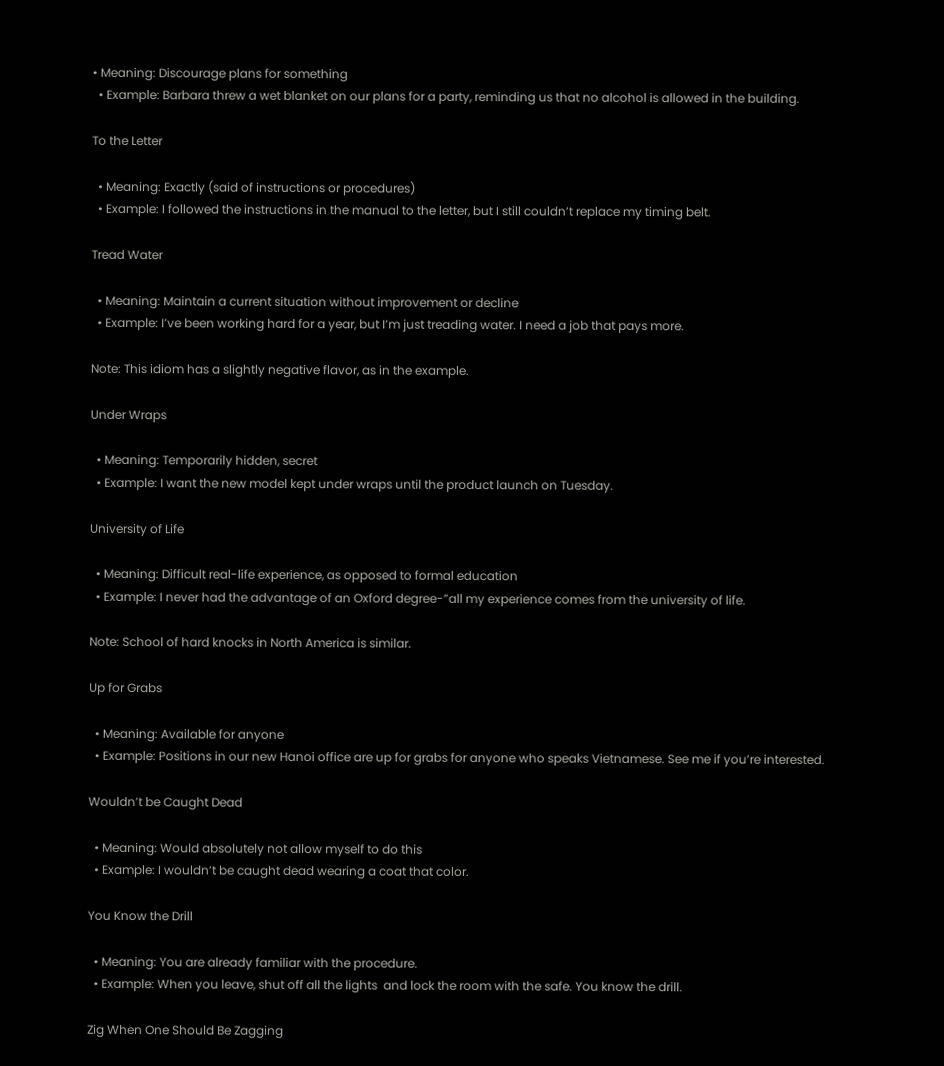• Meaning: Discourage plans for something
  • Example: Barbara threw a wet blanket on our plans for a party, reminding us that no alcohol is allowed in the building.

To the Letter

  • Meaning: Exactly (said of instructions or procedures)
  • Example: I followed the instructions in the manual to the letter, but I still couldn’t replace my timing belt.

Tread Water

  • Meaning: Maintain a current situation without improvement or decline
  • Example: I’ve been working hard for a year, but I’m just treading water. I need a job that pays more.

Note: This idiom has a slightly negative flavor, as in the example.

Under Wraps

  • Meaning: Temporarily hidden, secret
  • Example: I want the new model kept under wraps until the product launch on Tuesday.

University of Life

  • Meaning: Difficult real-life experience, as opposed to formal education
  • Example: I never had the advantage of an Oxford degree-”all my experience comes from the university of life.

Note: School of hard knocks in North America is similar.

Up for Grabs

  • Meaning: Available for anyone
  • Example: Positions in our new Hanoi office are up for grabs for anyone who speaks Vietnamese. See me if you’re interested.

Wouldn’t be Caught Dead

  • Meaning: Would absolutely not allow myself to do this
  • Example: I wouldn’t be caught dead wearing a coat that color.

You Know the Drill

  • Meaning: You are already familiar with the procedure.
  • Example: When you leave, shut off all the lights  and lock the room with the safe. You know the drill.

Zig When One Should Be Zagging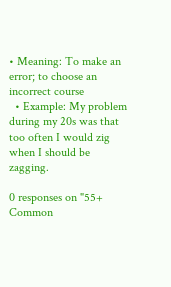• Meaning: To make an error; to choose an incorrect course
  • Example: My problem during my 20s was that too often I would zig when I should be zagging.

0 responses on "55+ Common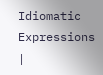Idiomatic Expressions |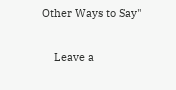Other Ways to Say"

    Leave a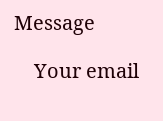Message

    Your email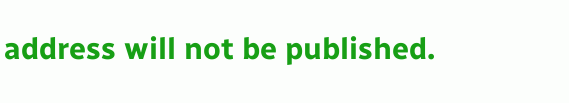address will not be published.